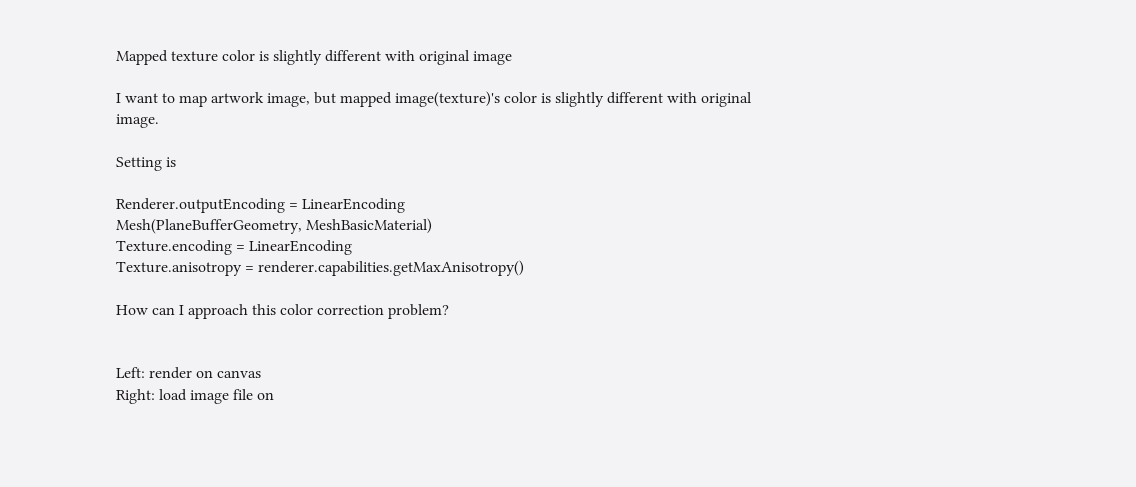Mapped texture color is slightly different with original image

I want to map artwork image, but mapped image(texture)'s color is slightly different with original image.

Setting is

Renderer.outputEncoding = LinearEncoding
Mesh(PlaneBufferGeometry, MeshBasicMaterial)
Texture.encoding = LinearEncoding
Texture.anisotropy = renderer.capabilities.getMaxAnisotropy()

How can I approach this color correction problem?


Left: render on canvas
Right: load image file on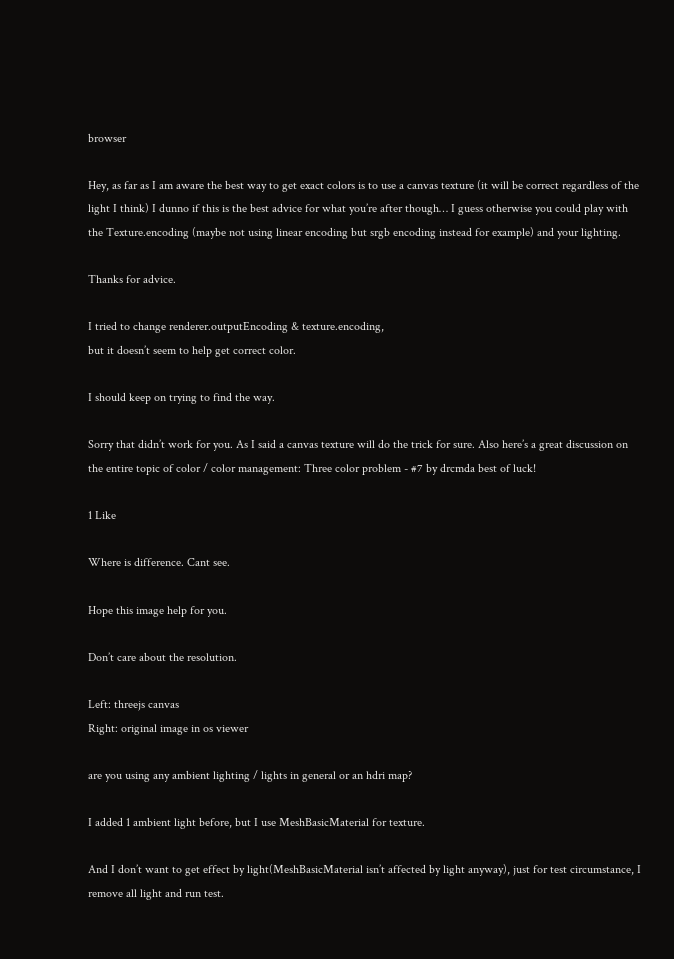browser

Hey, as far as I am aware the best way to get exact colors is to use a canvas texture (it will be correct regardless of the light I think) I dunno if this is the best advice for what you’re after though… I guess otherwise you could play with the Texture.encoding (maybe not using linear encoding but srgb encoding instead for example) and your lighting.

Thanks for advice.

I tried to change renderer.outputEncoding & texture.encoding,
but it doesn’t seem to help get correct color.

I should keep on trying to find the way.

Sorry that didn’t work for you. As I said a canvas texture will do the trick for sure. Also here’s a great discussion on the entire topic of color / color management: Three color problem - #7 by drcmda best of luck!

1 Like

Where is difference. Cant see.

Hope this image help for you.

Don’t care about the resolution.

Left: threejs canvas
Right: original image in os viewer

are you using any ambient lighting / lights in general or an hdri map?

I added 1 ambient light before, but I use MeshBasicMaterial for texture.

And I don’t want to get effect by light(MeshBasicMaterial isn’t affected by light anyway), just for test circumstance, I remove all light and run test.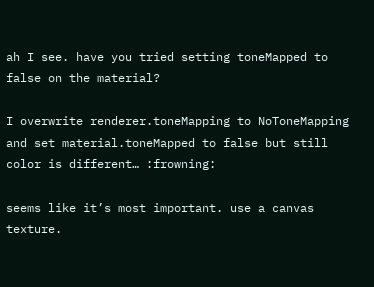ah I see. have you tried setting toneMapped to false on the material?

I overwrite renderer.toneMapping to NoToneMapping and set material.toneMapped to false but still color is different… :frowning:

seems like it’s most important. use a canvas texture.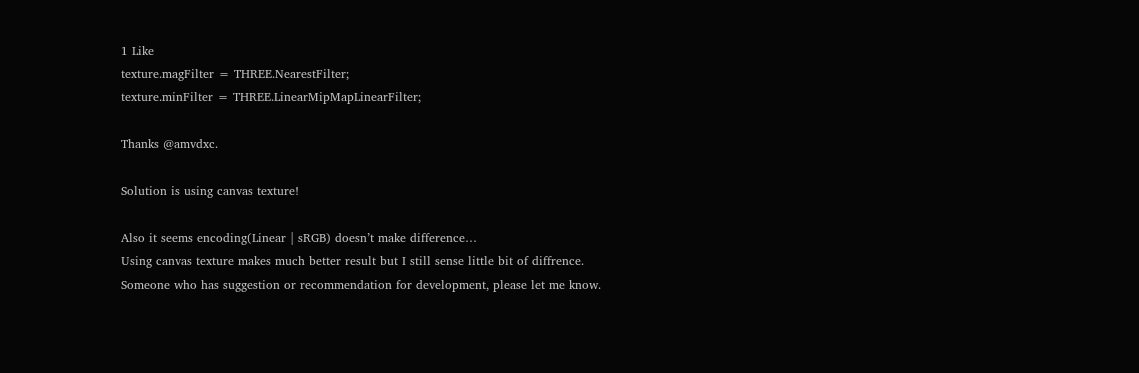1 Like
texture.magFilter = THREE.NearestFilter;
texture.minFilter = THREE.LinearMipMapLinearFilter;

Thanks @amvdxc.

Solution is using canvas texture!

Also it seems encoding(Linear | sRGB) doesn’t make difference…
Using canvas texture makes much better result but I still sense little bit of diffrence.
Someone who has suggestion or recommendation for development, please let me know.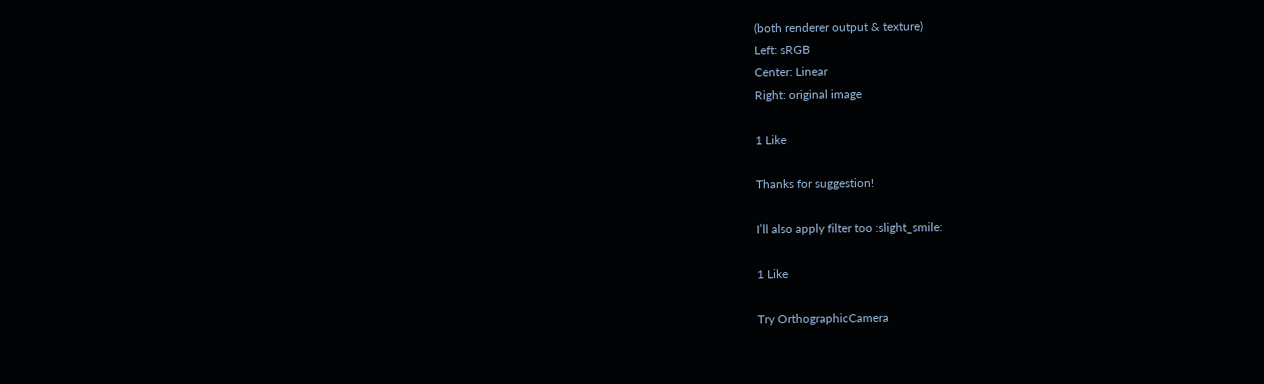(both renderer output & texture)
Left: sRGB
Center: Linear
Right: original image

1 Like

Thanks for suggestion!

I’ll also apply filter too :slight_smile:

1 Like

Try OrthographicCamera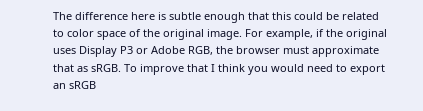The difference here is subtle enough that this could be related to color space of the original image. For example, if the original uses Display P3 or Adobe RGB, the browser must approximate that as sRGB. To improve that I think you would need to export an sRGB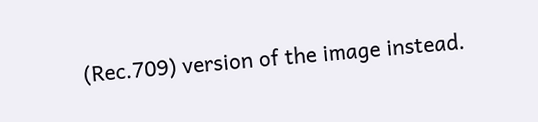(Rec.709) version of the image instead.